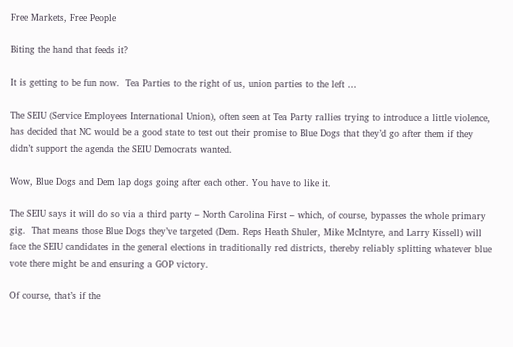Free Markets, Free People

Biting the hand that feeds it?

It is getting to be fun now.  Tea Parties to the right of us, union parties to the left …

The SEIU (Service Employees International Union), often seen at Tea Party rallies trying to introduce a little violence, has decided that NC would be a good state to test out their promise to Blue Dogs that they’d go after them if they didn’t support the agenda the SEIU Democrats wanted.

Wow, Blue Dogs and Dem lap dogs going after each other. You have to like it.

The SEIU says it will do so via a third party – North Carolina First – which, of course, bypasses the whole primary gig.  That means those Blue Dogs they’ve targeted (Dem. Reps Heath Shuler, Mike McIntyre, and Larry Kissell) will face the SEIU candidates in the general elections in traditionally red districts, thereby reliably splitting whatever blue vote there might be and ensuring a GOP victory.

Of course, that’s if the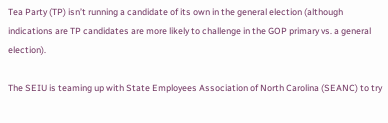Tea Party (TP) isn’t running a candidate of its own in the general election (although indications are TP candidates are more likely to challenge in the GOP primary vs. a general election).

The SEIU is teaming up with State Employees Association of North Carolina (SEANC) to try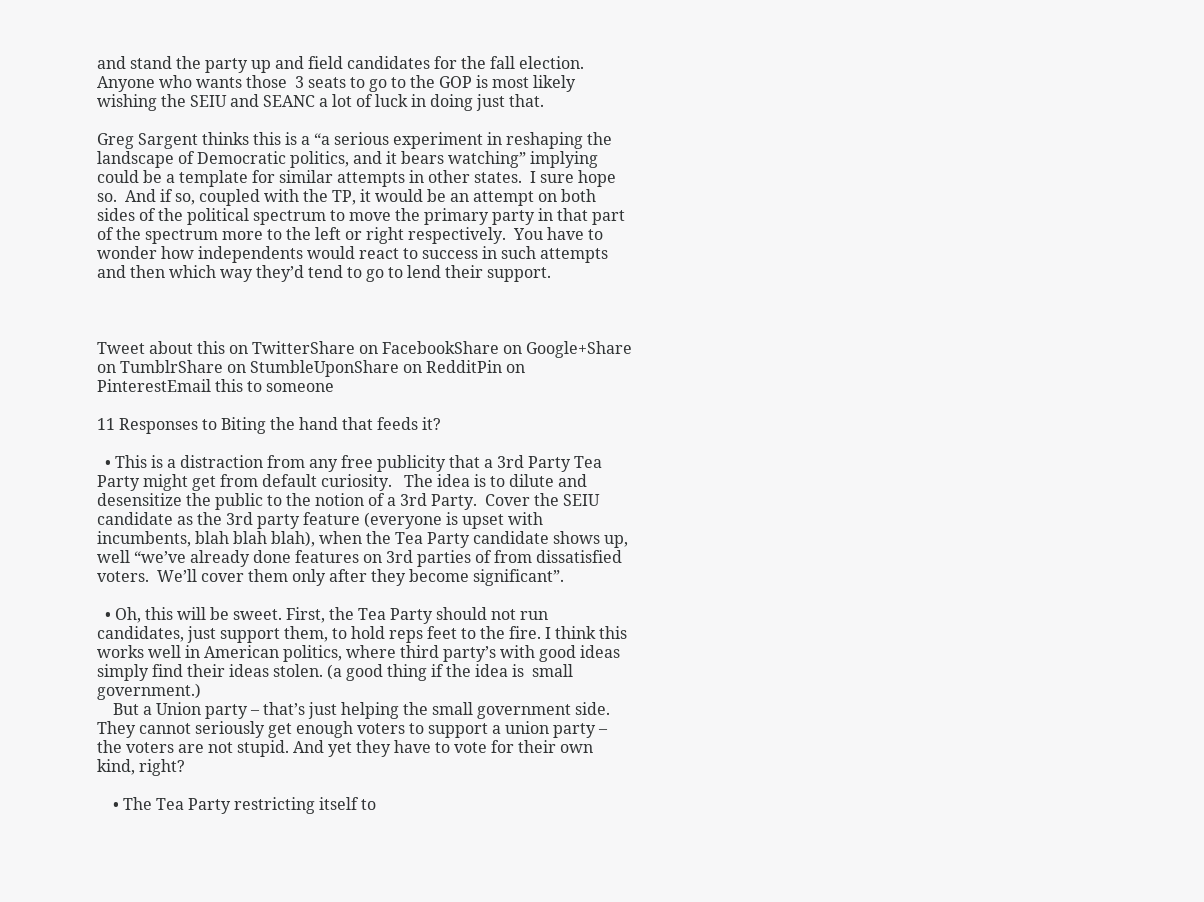and stand the party up and field candidates for the fall election.  Anyone who wants those  3 seats to go to the GOP is most likely wishing the SEIU and SEANC a lot of luck in doing just that.

Greg Sargent thinks this is a “a serious experiment in reshaping the landscape of Democratic politics, and it bears watching” implying could be a template for similar attempts in other states.  I sure hope so.  And if so, coupled with the TP, it would be an attempt on both sides of the political spectrum to move the primary party in that part of the spectrum more to the left or right respectively.  You have to wonder how independents would react to success in such attempts and then which way they’d tend to go to lend their support.



Tweet about this on TwitterShare on FacebookShare on Google+Share on TumblrShare on StumbleUponShare on RedditPin on PinterestEmail this to someone

11 Responses to Biting the hand that feeds it?

  • This is a distraction from any free publicity that a 3rd Party Tea Party might get from default curiosity.   The idea is to dilute and desensitize the public to the notion of a 3rd Party.  Cover the SEIU candidate as the 3rd party feature (everyone is upset with incumbents, blah blah blah), when the Tea Party candidate shows up, well “we’ve already done features on 3rd parties of from dissatisfied voters.  We’ll cover them only after they become significant”.

  • Oh, this will be sweet. First, the Tea Party should not run candidates, just support them, to hold reps feet to the fire. I think this works well in American politics, where third party’s with good ideas simply find their ideas stolen. (a good thing if the idea is  small government.)
    But a Union party – that’s just helping the small government side. They cannot seriously get enough voters to support a union party – the voters are not stupid. And yet they have to vote for their own kind, right?

    • The Tea Party restricting itself to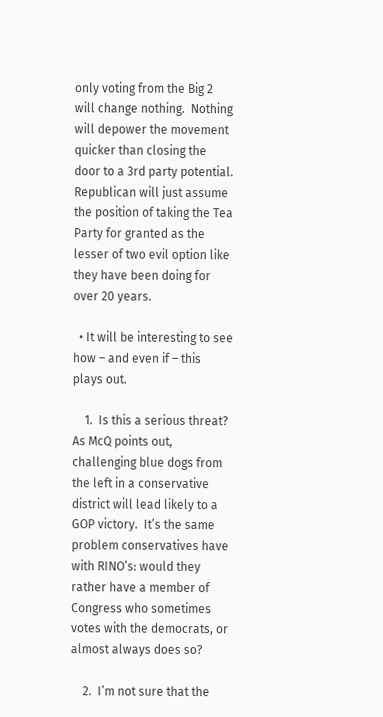only voting from the Big 2 will change nothing.  Nothing will depower the movement quicker than closing the door to a 3rd party potential.  Republican will just assume the position of taking the Tea Party for granted as the lesser of two evil option like they have been doing for over 20 years.

  • It will be interesting to see how – and even if – this plays out.

    1.  Is this a serious threat?  As McQ points out, challenging blue dogs from the left in a conservative district will lead likely to a GOP victory.  It’s the same problem conservatives have with RINO’s: would they rather have a member of Congress who sometimes votes with the democrats, or almost always does so?

    2.  I’m not sure that the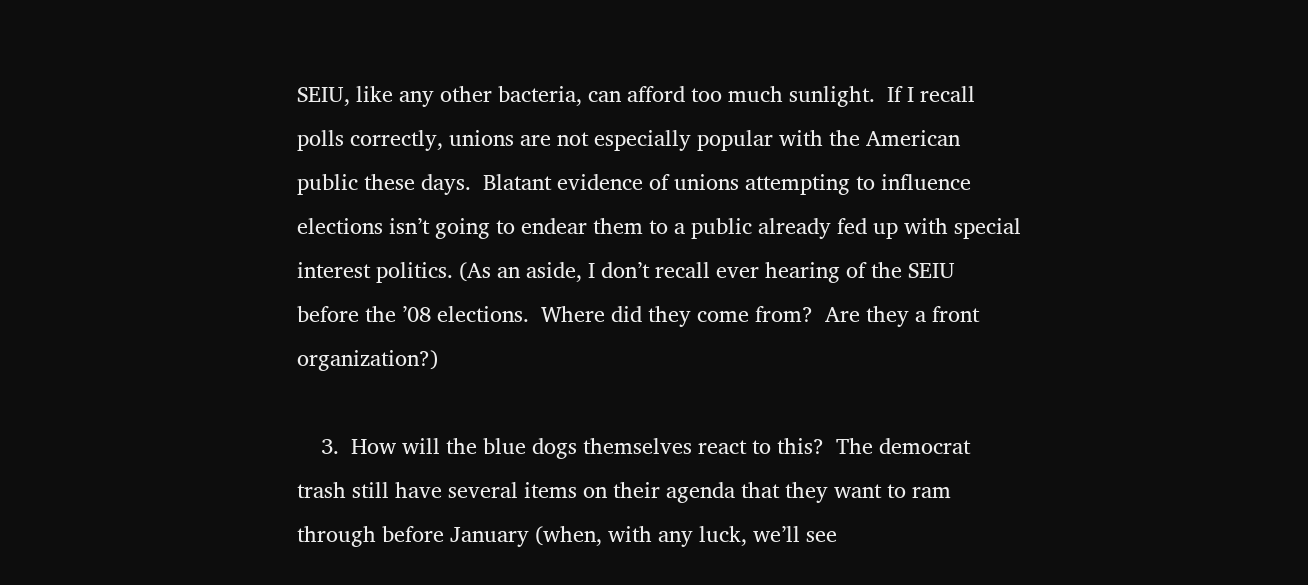SEIU, like any other bacteria, can afford too much sunlight.  If I recall polls correctly, unions are not especially popular with the American public these days.  Blatant evidence of unions attempting to influence elections isn’t going to endear them to a public already fed up with special interest politics. (As an aside, I don’t recall ever hearing of the SEIU before the ’08 elections.  Where did they come from?  Are they a front organization?)

    3.  How will the blue dogs themselves react to this?  The democrat trash still have several items on their agenda that they want to ram through before January (when, with any luck, we’ll see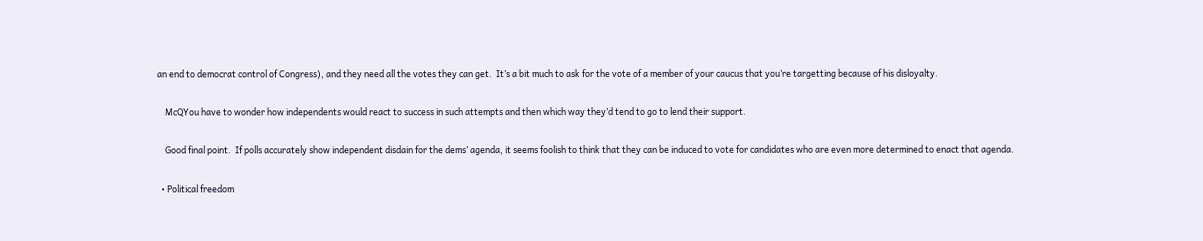an end to democrat control of Congress), and they need all the votes they can get.  It’s a bit much to ask for the vote of a member of your caucus that you’re targetting because of his disloyalty.

    McQYou have to wonder how independents would react to success in such attempts and then which way they’d tend to go to lend their support.

    Good final point.  If polls accurately show independent disdain for the dems’ agenda, it seems foolish to think that they can be induced to vote for candidates who are even more determined to enact that agenda.

  • Political freedom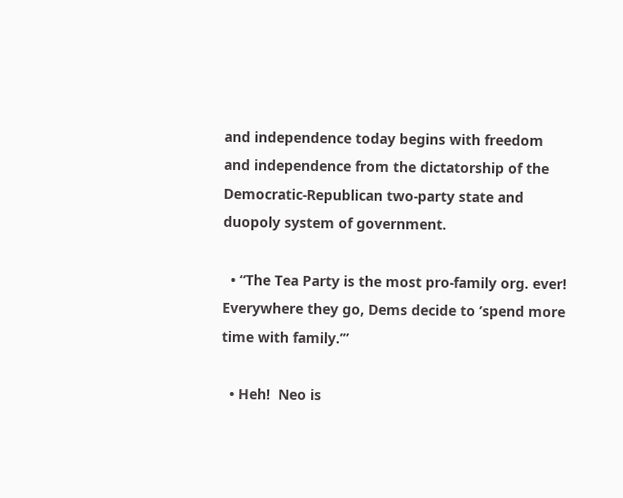and independence today begins with freedom and independence from the dictatorship of the Democratic-Republican two-party state and duopoly system of government.

  • “The Tea Party is the most pro-family org. ever! Everywhere they go, Dems decide to ’spend more time with family.’”

  • Heh!  Neo is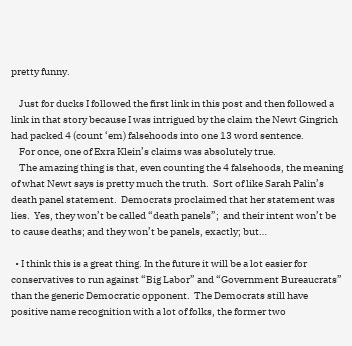pretty funny.

    Just for ducks I followed the first link in this post and then followed a link in that story because I was intrigued by the claim the Newt Gingrich had packed 4 (count ‘em) falsehoods into one 13 word sentence.
    For once, one of Exra Klein’s claims was absolutely true.
    The amazing thing is that, even counting the 4 falsehoods, the meaning of what Newt says is pretty much the truth.  Sort of like Sarah Palin’s death panel statement.  Democrats proclaimed that her statement was lies.  Yes, they won’t be called “death panels”;  and their intent won’t be to cause deaths; and they won’t be panels, exactly; but…

  • I think this is a great thing. In the future it will be a lot easier for conservatives to run against “Big Labor” and “Government Bureaucrats” than the generic Democratic opponent.  The Democrats still have positive name recognition with a lot of folks, the former two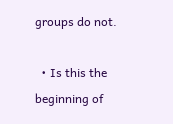groups do not.

  • Is this the beginning of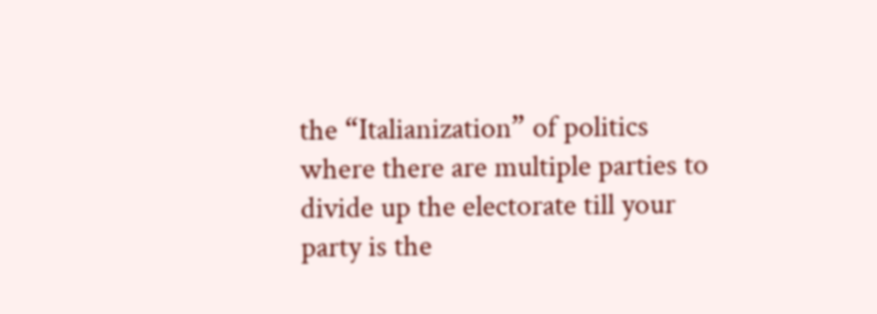the “Italianization” of politics where there are multiple parties to divide up the electorate till your party is the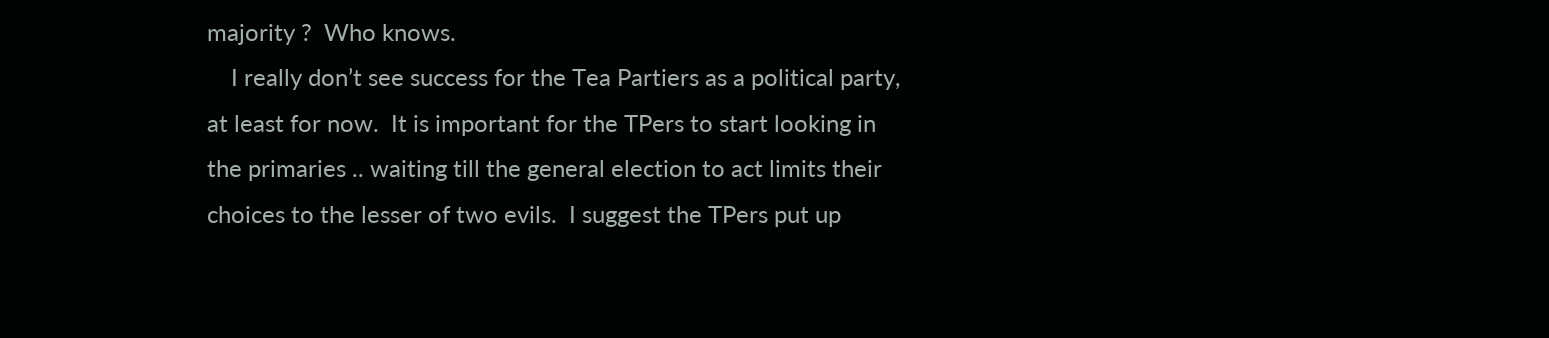majority ?  Who knows.
    I really don’t see success for the Tea Partiers as a political party, at least for now.  It is important for the TPers to start looking in the primaries .. waiting till the general election to act limits their choices to the lesser of two evils.  I suggest the TPers put up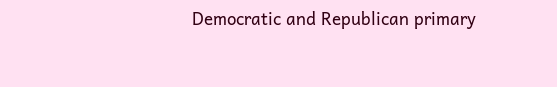Democratic and Republican primary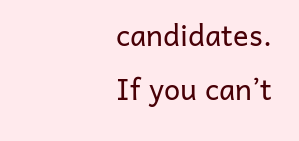candidates.  If you can’t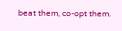beat them, co-opt them.